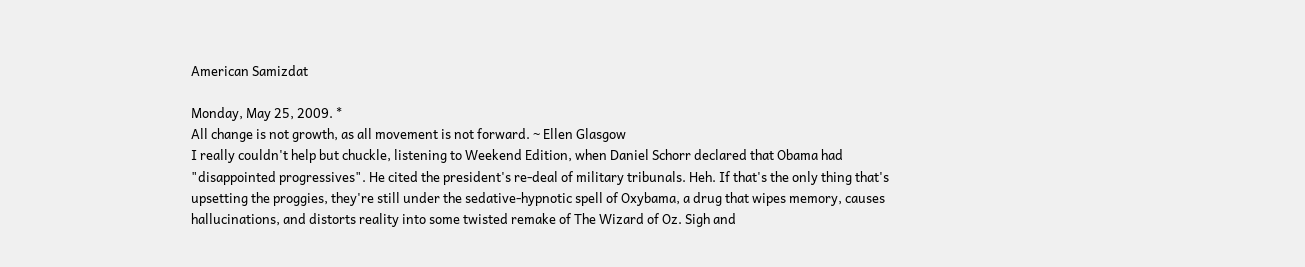American Samizdat

Monday, May 25, 2009. *
All change is not growth, as all movement is not forward. ~ Ellen Glasgow
I really couldn't help but chuckle, listening to Weekend Edition, when Daniel Schorr declared that Obama had "disappointed progressives". He cited the president's re-deal of military tribunals. Heh. If that's the only thing that's upsetting the proggies, they're still under the sedative-hypnotic spell of Oxybama, a drug that wipes memory, causes hallucinations, and distorts reality into some twisted remake of The Wizard of Oz. Sigh and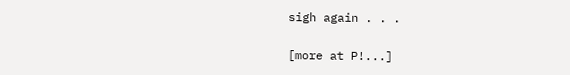sigh again . . .

[more at P!...]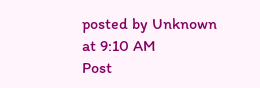posted by Unknown at 9:10 AM
Post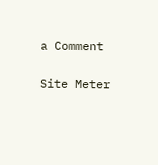a Comment

Site Meter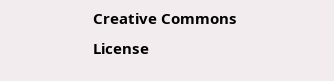Creative Commons License